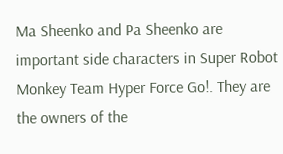Ma Sheenko and Pa Sheenko are important side characters in Super Robot Monkey Team Hyper Force Go!. They are the owners of the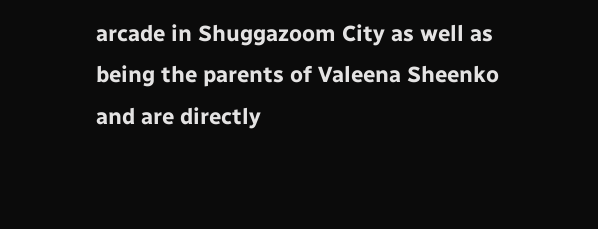arcade in Shuggazoom City as well as being the parents of Valeena Sheenko and are directly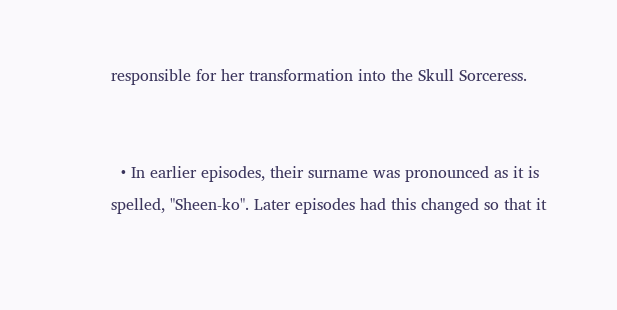responsible for her transformation into the Skull Sorceress.


  • In earlier episodes, their surname was pronounced as it is spelled, "Sheen-ko". Later episodes had this changed so that it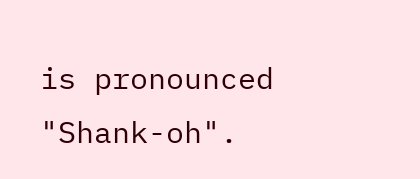is pronounced "Shank-oh".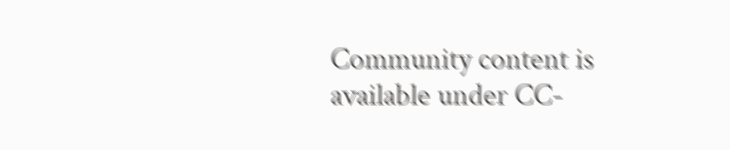Community content is available under CC-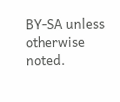BY-SA unless otherwise noted.